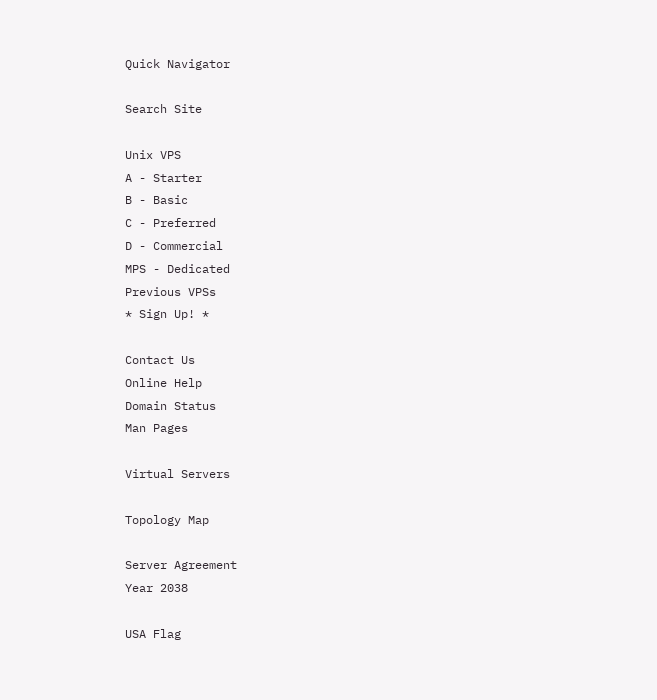Quick Navigator

Search Site

Unix VPS
A - Starter
B - Basic
C - Preferred
D - Commercial
MPS - Dedicated
Previous VPSs
* Sign Up! *

Contact Us
Online Help
Domain Status
Man Pages

Virtual Servers

Topology Map

Server Agreement
Year 2038

USA Flag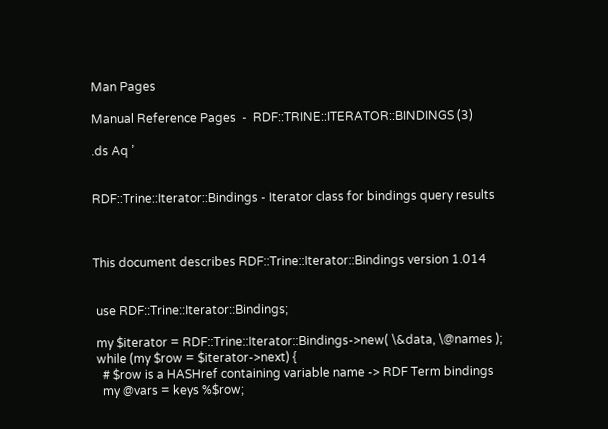Man Pages

Manual Reference Pages  -  RDF::TRINE::ITERATOR::BINDINGS (3)

.ds Aq ’


RDF::Trine::Iterator::Bindings - Iterator class for bindings query results



This document describes RDF::Trine::Iterator::Bindings version 1.014


 use RDF::Trine::Iterator::Bindings;

 my $iterator = RDF::Trine::Iterator::Bindings->new( \&data, \@names );
 while (my $row = $iterator->next) {
   # $row is a HASHref containing variable name -> RDF Term bindings
   my @vars = keys %$row;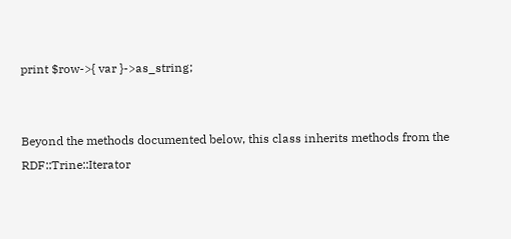print $row->{ var }->as_string;


Beyond the methods documented below, this class inherits methods from the RDF::Trine::Iterator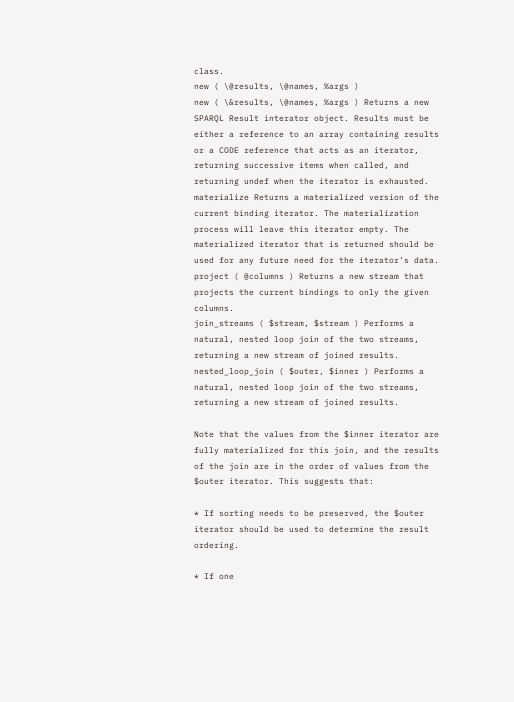class.
new ( \@results, \@names, %args )
new ( \&results, \@names, %args ) Returns a new SPARQL Result interator object. Results must be either a reference to an array containing results or a CODE reference that acts as an iterator, returning successive items when called, and returning undef when the iterator is exhausted.
materialize Returns a materialized version of the current binding iterator. The materialization process will leave this iterator empty. The materialized iterator that is returned should be used for any future need for the iterator’s data.
project ( @columns ) Returns a new stream that projects the current bindings to only the given columns.
join_streams ( $stream, $stream ) Performs a natural, nested loop join of the two streams, returning a new stream of joined results.
nested_loop_join ( $outer, $inner ) Performs a natural, nested loop join of the two streams, returning a new stream of joined results.

Note that the values from the $inner iterator are fully materialized for this join, and the results of the join are in the order of values from the $outer iterator. This suggests that:

* If sorting needs to be preserved, the $outer iterator should be used to determine the result ordering.

* If one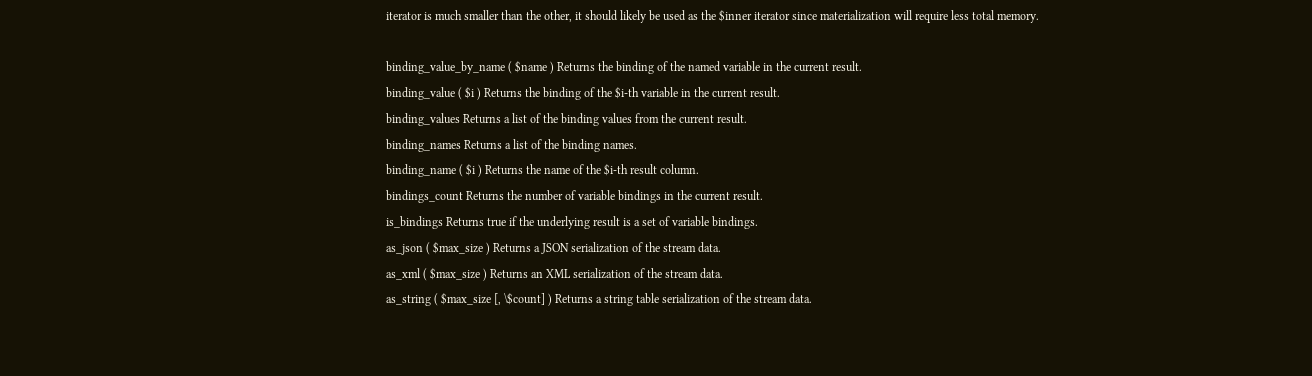iterator is much smaller than the other, it should likely be used as the $inner iterator since materialization will require less total memory.

binding_value_by_name ( $name ) Returns the binding of the named variable in the current result.
binding_value ( $i ) Returns the binding of the $i-th variable in the current result.
binding_values Returns a list of the binding values from the current result.
binding_names Returns a list of the binding names.
binding_name ( $i ) Returns the name of the $i-th result column.
bindings_count Returns the number of variable bindings in the current result.
is_bindings Returns true if the underlying result is a set of variable bindings.
as_json ( $max_size ) Returns a JSON serialization of the stream data.
as_xml ( $max_size ) Returns an XML serialization of the stream data.
as_string ( $max_size [, \$count] ) Returns a string table serialization of the stream data.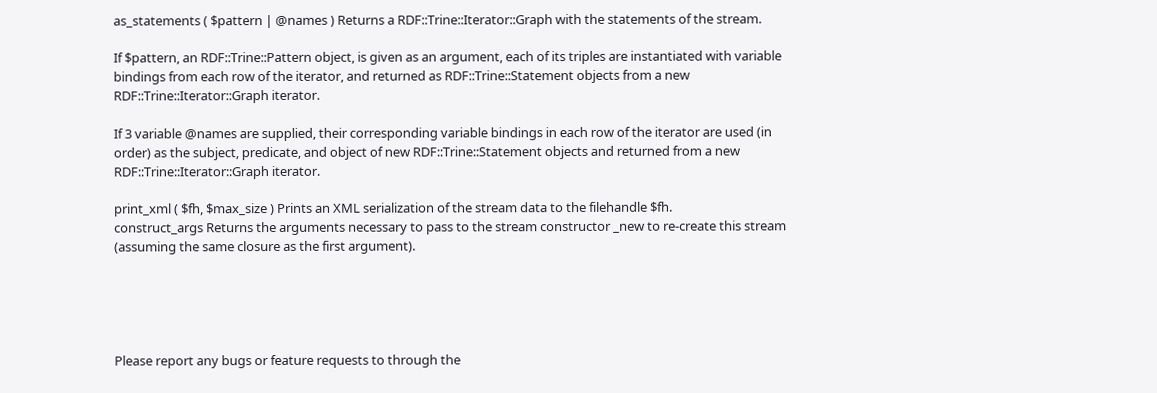as_statements ( $pattern | @names ) Returns a RDF::Trine::Iterator::Graph with the statements of the stream.

If $pattern, an RDF::Trine::Pattern object, is given as an argument, each of its triples are instantiated with variable bindings from each row of the iterator, and returned as RDF::Trine::Statement objects from a new RDF::Trine::Iterator::Graph iterator.

If 3 variable @names are supplied, their corresponding variable bindings in each row of the iterator are used (in order) as the subject, predicate, and object of new RDF::Trine::Statement objects and returned from a new RDF::Trine::Iterator::Graph iterator.

print_xml ( $fh, $max_size ) Prints an XML serialization of the stream data to the filehandle $fh.
construct_args Returns the arguments necessary to pass to the stream constructor _new to re-create this stream (assuming the same closure as the first argument).





Please report any bugs or feature requests to through the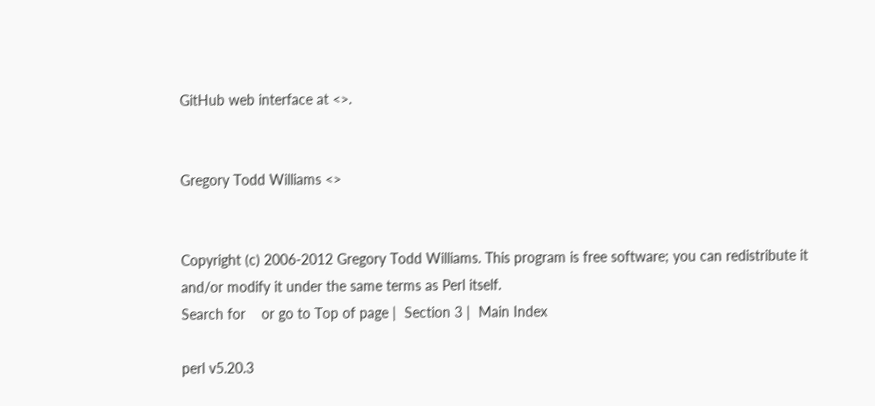GitHub web interface at <>.


Gregory Todd Williams <>


Copyright (c) 2006-2012 Gregory Todd Williams. This program is free software; you can redistribute it and/or modify it under the same terms as Perl itself.
Search for    or go to Top of page |  Section 3 |  Main Index

perl v5.20.3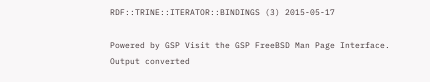RDF::TRINE::ITERATOR::BINDINGS (3) 2015-05-17

Powered by GSP Visit the GSP FreeBSD Man Page Interface.
Output converted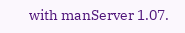with manServer 1.07.